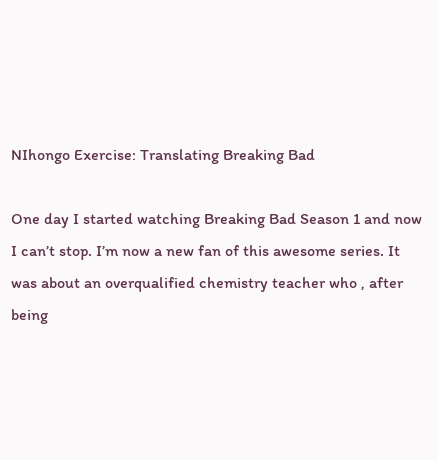NIhongo Exercise: Translating Breaking Bad

One day I started watching Breaking Bad Season 1 and now I can’t stop. I’m now a new fan of this awesome series. It was about an overqualified chemistry teacher who , after being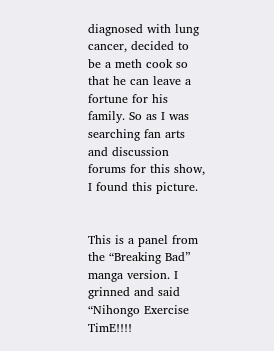diagnosed with lung cancer, decided to be a meth cook so that he can leave a fortune for his family. So as I was searching fan arts and discussion forums for this show, I found this picture.


This is a panel from the “Breaking Bad” manga version. I grinned and said “Nihongo Exercise TimE!!!!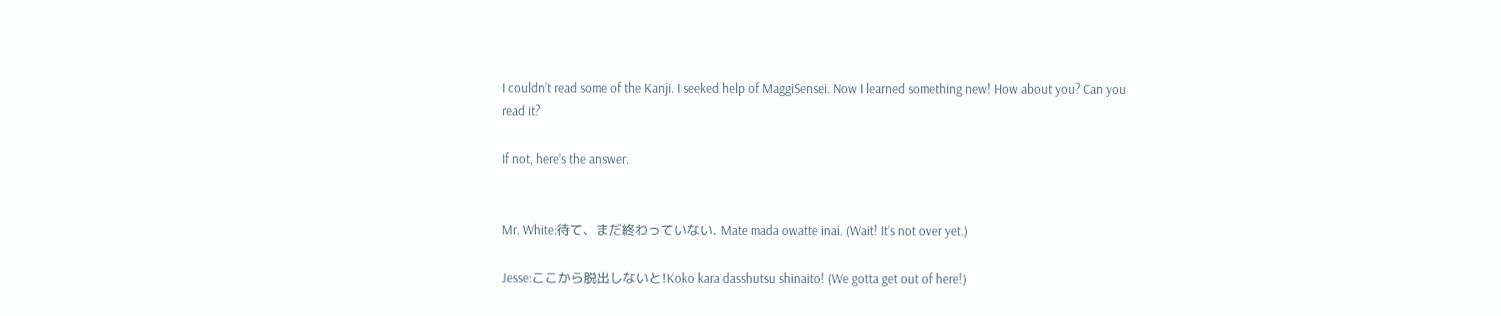I couldn’t read some of the Kanji. I seeked help of MaggiSensei. Now I learned something new! How about you? Can you read it?

If not, here’s the answer.


Mr. White:待て、まだ終わっていない. Mate mada owatte inai. (Wait! It’s not over yet.)

Jesse:ここから脱出しないと!Koko kara dasshutsu shinaito! (We gotta get out of here!)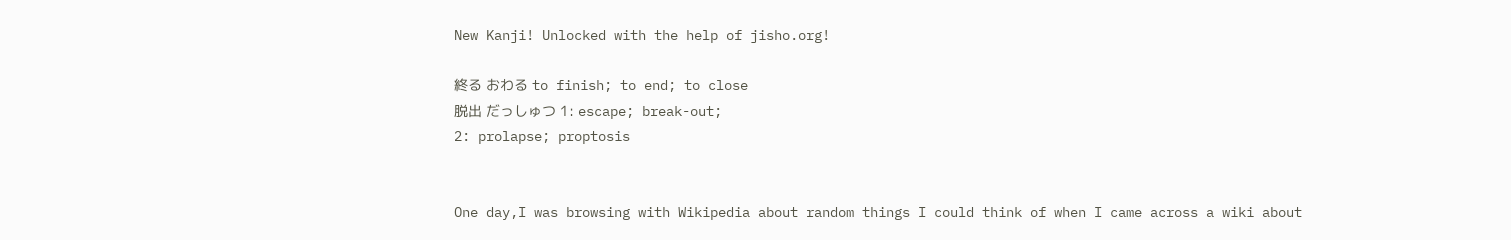New Kanji! Unlocked with the help of jisho.org!

終る おわる to finish; to end; to close
脱出 だっしゅつ 1: escape; break-out;
2: prolapse; proptosis


One day,I was browsing with Wikipedia about random things I could think of when I came across a wiki about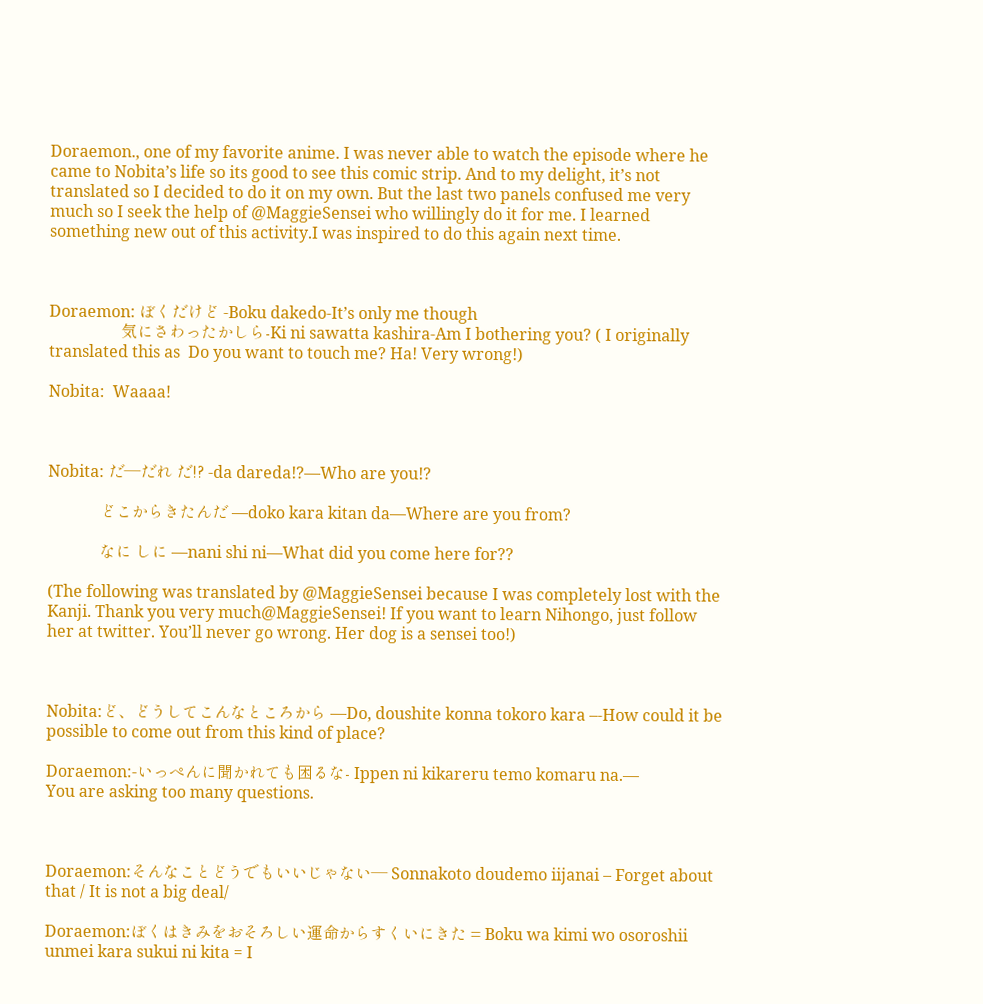Doraemon., one of my favorite anime. I was never able to watch the episode where he came to Nobita’s life so its good to see this comic strip. And to my delight, it’s not translated so I decided to do it on my own. But the last two panels confused me very much so I seek the help of @MaggieSensei who willingly do it for me. I learned something new out of this activity.I was inspired to do this again next time.



Doraemon: ぼくだけど -Boku dakedo-It’s only me though
                  気にさわったかしら-Ki ni sawatta kashira-Am I bothering you? ( I originally translated this as  Do you want to touch me? Ha! Very wrong!)

Nobita:  Waaaa!



Nobita: だ—だれ だ!? -da dareda!?—Who are you!?

             どこからきたんだ —doko kara kitan da—Where are you from?

             なに しに —nani shi ni—What did you come here for??

(The following was translated by @MaggieSensei because I was completely lost with the Kanji. Thank you very much@MaggieSensei! If you want to learn Nihongo, just follow her at twitter. You’ll never go wrong. Her dog is a sensei too!)



Nobita:ど、どうしてこんなところから —Do, doushite konna tokoro kara –-How could it be possible to come out from this kind of place?

Doraemon:-いっぺんに聞かれても困るな- Ippen ni kikareru temo komaru na.—
You are asking too many questions.



Doraemon:そんなことどうでもいいじゃない— Sonnakoto doudemo iijanai – Forget about that / It is not a big deal/

Doraemon:ぼくはきみをおそろしい運命からすくいにきた = Boku wa kimi wo osoroshii unmei kara sukui ni kita = I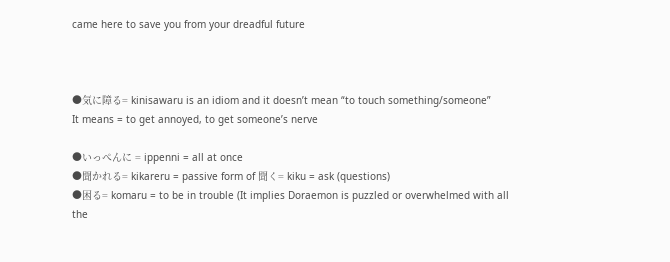came here to save you from your dreadful future



●気に障る= kinisawaru is an idiom and it doesn’t mean “to touch something/someone”
It means = to get annoyed, to get someone’s nerve

●いっぺんに = ippenni = all at once
●聞かれる= kikareru = passive form of 聞く= kiku = ask (questions)
●困る= komaru = to be in trouble (It implies Doraemon is puzzled or overwhelmed with all the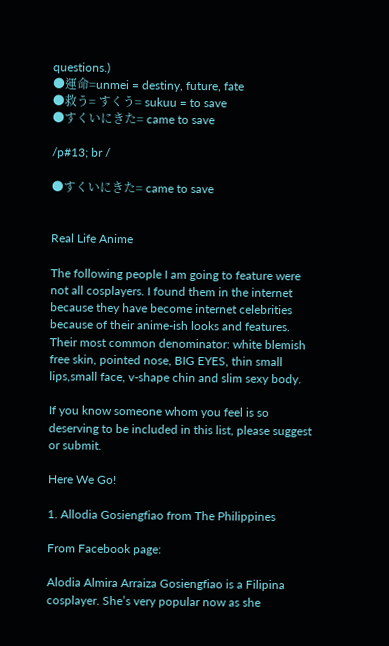questions.)
●運命=unmei = destiny, future, fate
●救う= すくう= sukuu = to save
●すくいにきた= came to save

/p#13; br /

●すくいにきた= came to save


Real Life Anime

The following people I am going to feature were not all cosplayers. I found them in the internet because they have become internet celebrities because of their anime-ish looks and features. Their most common denominator: white blemish free skin, pointed nose, BIG EYES, thin small lips,small face, v-shape chin and slim sexy body.

If you know someone whom you feel is so deserving to be included in this list, please suggest or submit.

Here We Go!

1. Allodia Gosiengfiao from The Philippines

From Facebook page:

Alodia Almira Arraiza Gosiengfiao is a Filipina cosplayer. She’s very popular now as she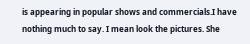is appearing in popular shows and commercials.I have nothing much to say. I mean look the pictures. She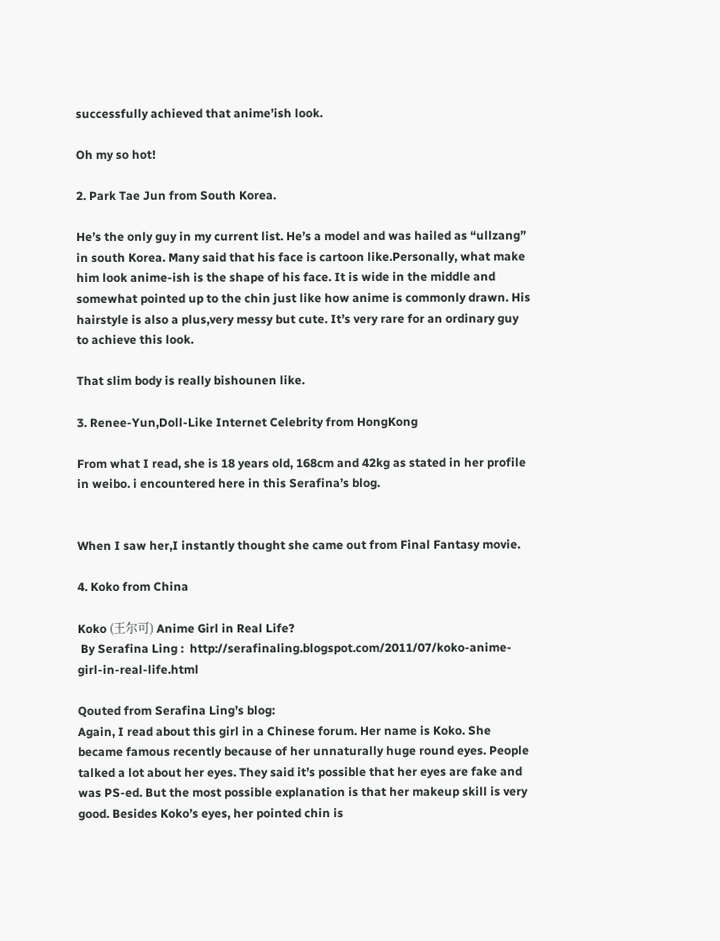successfully achieved that anime’ish look.

Oh my so hot!

2. Park Tae Jun from South Korea.

He’s the only guy in my current list. He’s a model and was hailed as “ullzang” in south Korea. Many said that his face is cartoon like.Personally, what make him look anime-ish is the shape of his face. It is wide in the middle and somewhat pointed up to the chin just like how anime is commonly drawn. His hairstyle is also a plus,very messy but cute. It’s very rare for an ordinary guy to achieve this look.

That slim body is really bishounen like.

3. Renee-Yun,Doll-Like Internet Celebrity from HongKong

From what I read, she is 18 years old, 168cm and 42kg as stated in her profile in weibo. i encountered here in this Serafina’s blog.


When I saw her,I instantly thought she came out from Final Fantasy movie.

4. Koko from China

Koko (王尔可) Anime Girl in Real Life?
 By Serafina Ling :  http://serafinaling.blogspot.com/2011/07/koko-anime-girl-in-real-life.html

Qouted from Serafina Ling’s blog:
Again, I read about this girl in a Chinese forum. Her name is Koko. She became famous recently because of her unnaturally huge round eyes. People talked a lot about her eyes. They said it’s possible that her eyes are fake and was PS-ed. But the most possible explanation is that her makeup skill is very good. Besides Koko’s eyes, her pointed chin is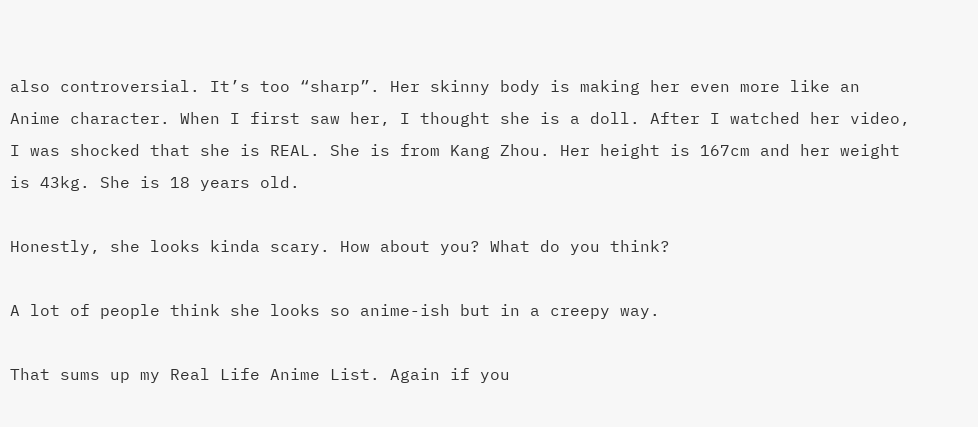also controversial. It’s too “sharp”. Her skinny body is making her even more like an Anime character. When I first saw her, I thought she is a doll. After I watched her video, I was shocked that she is REAL. She is from Kang Zhou. Her height is 167cm and her weight is 43kg. She is 18 years old.

Honestly, she looks kinda scary. How about you? What do you think?

A lot of people think she looks so anime-ish but in a creepy way.

That sums up my Real Life Anime List. Again if you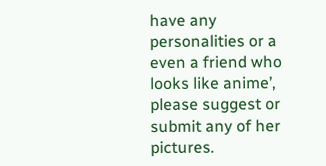have any personalities or a even a friend who looks like anime’, please suggest or submit any of her pictures.